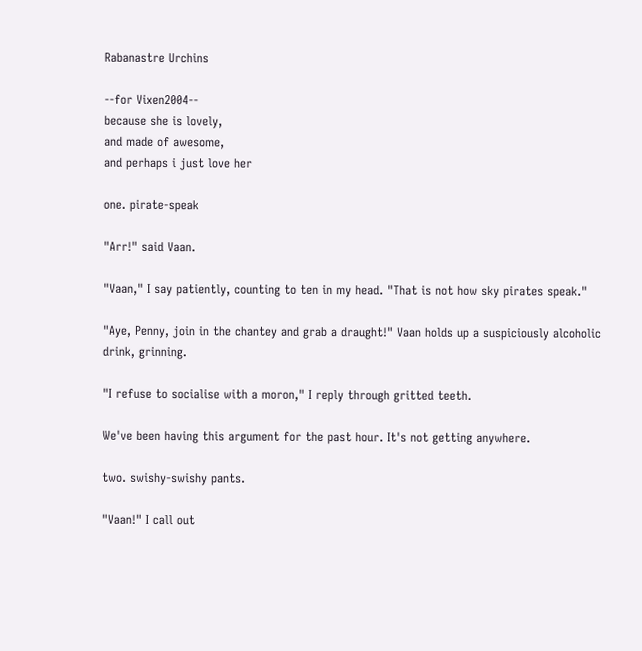Rabanastre Urchins

--for Vixen2004--
because she is lovely,
and made of awesome,
and perhaps i just love her

one. pirate-speak

"Arr!" said Vaan.

"Vaan," I say patiently, counting to ten in my head. "That is not how sky pirates speak."

"Aye, Penny, join in the chantey and grab a draught!" Vaan holds up a suspiciously alcoholic drink, grinning.

"I refuse to socialise with a moron," I reply through gritted teeth.

We've been having this argument for the past hour. It's not getting anywhere.

two. swishy-swishy pants.

"Vaan!" I call out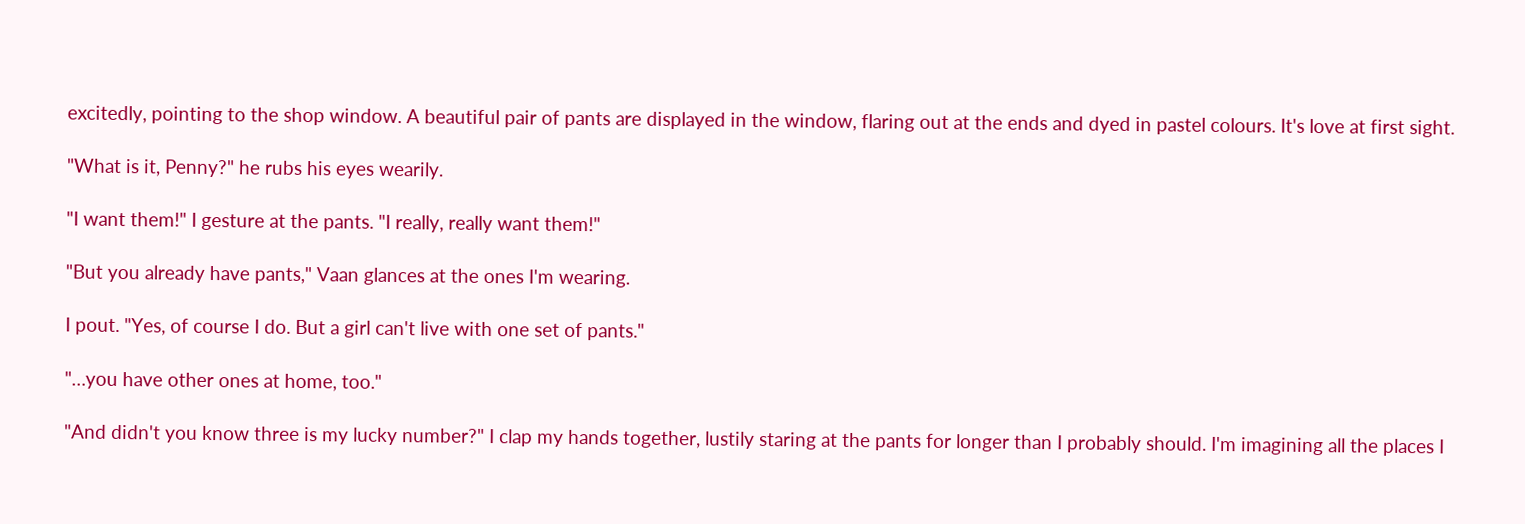excitedly, pointing to the shop window. A beautiful pair of pants are displayed in the window, flaring out at the ends and dyed in pastel colours. It's love at first sight.

"What is it, Penny?" he rubs his eyes wearily.

"I want them!" I gesture at the pants. "I really, really want them!"

"But you already have pants," Vaan glances at the ones I'm wearing.

I pout. "Yes, of course I do. But a girl can't live with one set of pants."

"…you have other ones at home, too."

"And didn't you know three is my lucky number?" I clap my hands together, lustily staring at the pants for longer than I probably should. I'm imagining all the places I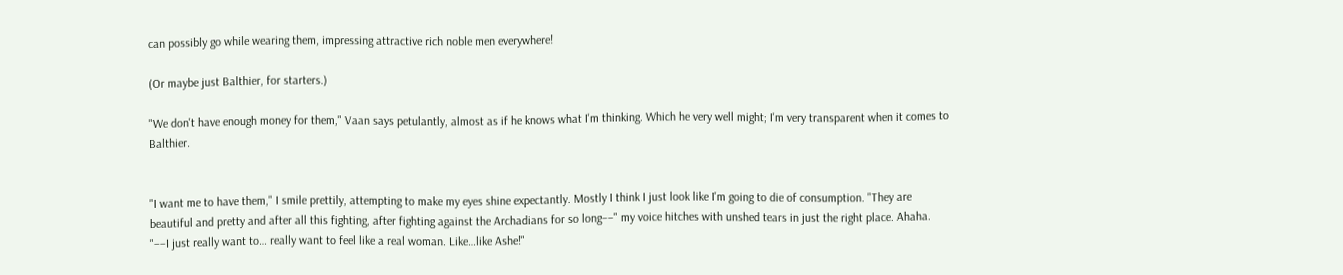can possibly go while wearing them, impressing attractive rich noble men everywhere!

(Or maybe just Balthier, for starters.)

"We don't have enough money for them," Vaan says petulantly, almost as if he knows what I'm thinking. Which he very well might; I'm very transparent when it comes to Balthier.


"I want me to have them," I smile prettily, attempting to make my eyes shine expectantly. Mostly I think I just look like I'm going to die of consumption. "They are beautiful and pretty and after all this fighting, after fighting against the Archadians for so long––" my voice hitches with unshed tears in just the right place. Ahaha. "––I just really want to… really want to feel like a real woman. Like…like Ashe!"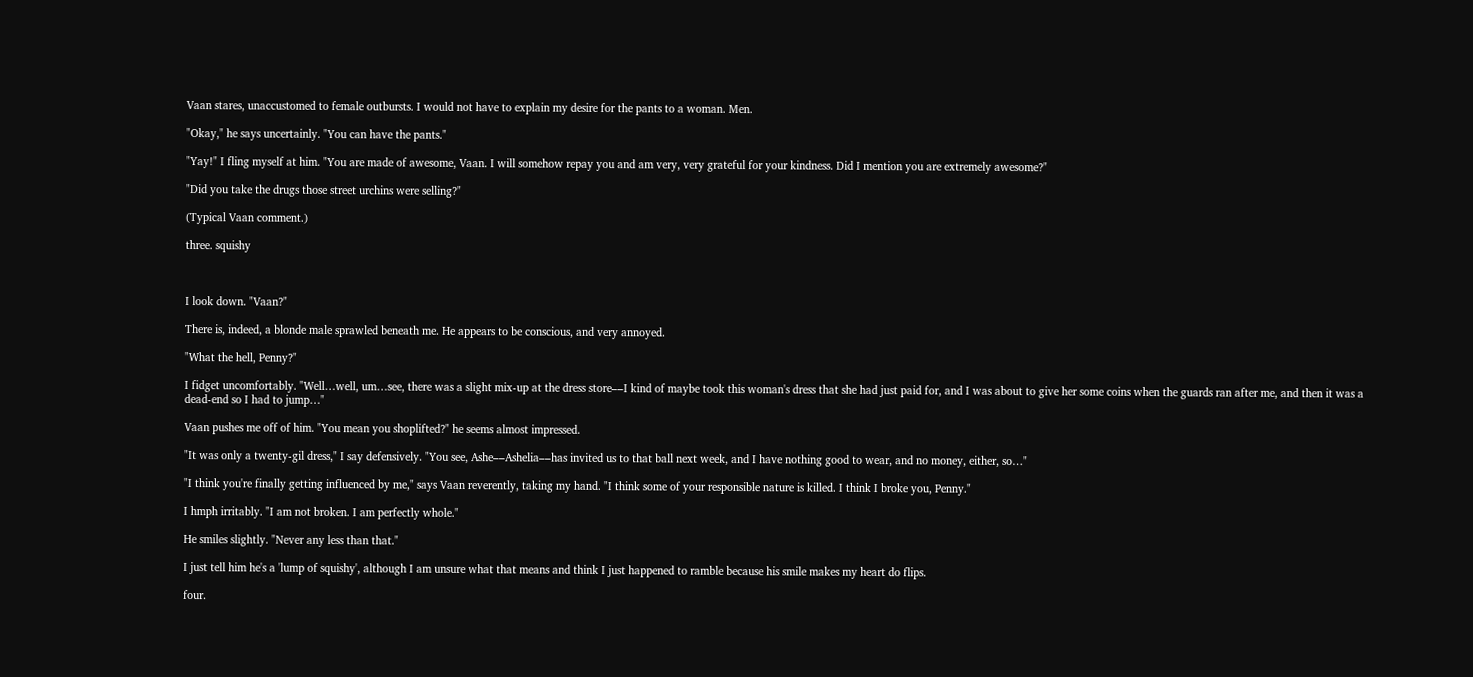Vaan stares, unaccustomed to female outbursts. I would not have to explain my desire for the pants to a woman. Men.

"Okay," he says uncertainly. "You can have the pants."

"Yay!" I fling myself at him. "You are made of awesome, Vaan. I will somehow repay you and am very, very grateful for your kindness. Did I mention you are extremely awesome?"

"Did you take the drugs those street urchins were selling?"

(Typical Vaan comment.)

three. squishy



I look down. "Vaan?"

There is, indeed, a blonde male sprawled beneath me. He appears to be conscious, and very annoyed.

"What the hell, Penny?"

I fidget uncomfortably. "Well…well, um…see, there was a slight mix-up at the dress store––I kind of maybe took this woman's dress that she had just paid for, and I was about to give her some coins when the guards ran after me, and then it was a dead-end so I had to jump…"

Vaan pushes me off of him. "You mean you shoplifted?" he seems almost impressed.

"It was only a twenty-gil dress," I say defensively. "You see, Ashe––Ashelia––has invited us to that ball next week, and I have nothing good to wear, and no money, either, so…"

"I think you're finally getting influenced by me," says Vaan reverently, taking my hand. "I think some of your responsible nature is killed. I think I broke you, Penny."

I hmph irritably. "I am not broken. I am perfectly whole."

He smiles slightly. "Never any less than that."

I just tell him he's a 'lump of squishy', although I am unsure what that means and think I just happened to ramble because his smile makes my heart do flips.

four.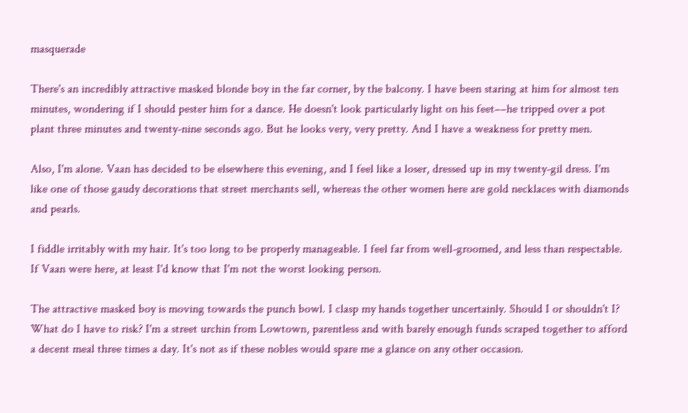masquerade

There's an incredibly attractive masked blonde boy in the far corner, by the balcony. I have been staring at him for almost ten minutes, wondering if I should pester him for a dance. He doesn't look particularly light on his feet––he tripped over a pot plant three minutes and twenty-nine seconds ago. But he looks very, very pretty. And I have a weakness for pretty men.

Also, I'm alone. Vaan has decided to be elsewhere this evening, and I feel like a loser, dressed up in my twenty-gil dress. I'm like one of those gaudy decorations that street merchants sell, whereas the other women here are gold necklaces with diamonds and pearls.

I fiddle irritably with my hair. It's too long to be properly manageable. I feel far from well-groomed, and less than respectable. If Vaan were here, at least I'd know that I'm not the worst looking person.

The attractive masked boy is moving towards the punch bowl. I clasp my hands together uncertainly. Should I or shouldn't I? What do I have to risk? I'm a street urchin from Lowtown, parentless and with barely enough funds scraped together to afford a decent meal three times a day. It's not as if these nobles would spare me a glance on any other occasion.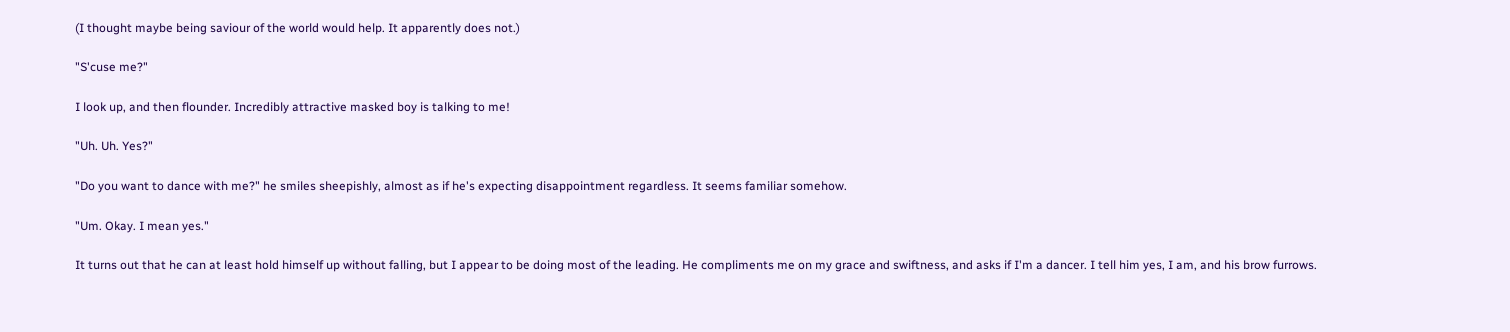(I thought maybe being saviour of the world would help. It apparently does not.)

"S'cuse me?"

I look up, and then flounder. Incredibly attractive masked boy is talking to me!

"Uh. Uh. Yes?"

"Do you want to dance with me?" he smiles sheepishly, almost as if he's expecting disappointment regardless. It seems familiar somehow.

"Um. Okay. I mean yes."

It turns out that he can at least hold himself up without falling, but I appear to be doing most of the leading. He compliments me on my grace and swiftness, and asks if I'm a dancer. I tell him yes, I am, and his brow furrows.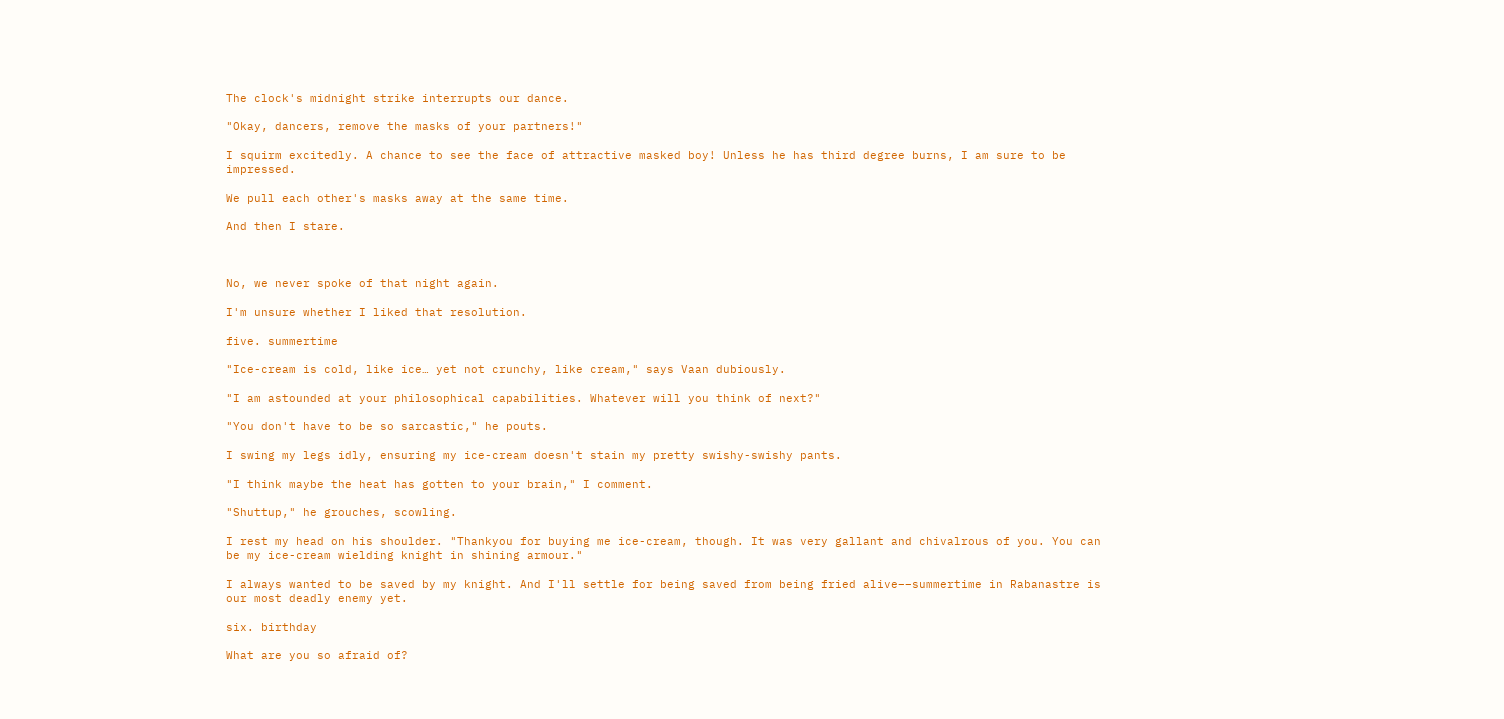The clock's midnight strike interrupts our dance.

"Okay, dancers, remove the masks of your partners!"

I squirm excitedly. A chance to see the face of attractive masked boy! Unless he has third degree burns, I am sure to be impressed.

We pull each other's masks away at the same time.

And then I stare.



No, we never spoke of that night again.

I'm unsure whether I liked that resolution.

five. summertime

"Ice-cream is cold, like ice… yet not crunchy, like cream," says Vaan dubiously.

"I am astounded at your philosophical capabilities. Whatever will you think of next?"

"You don't have to be so sarcastic," he pouts.

I swing my legs idly, ensuring my ice-cream doesn't stain my pretty swishy-swishy pants.

"I think maybe the heat has gotten to your brain," I comment.

"Shuttup," he grouches, scowling.

I rest my head on his shoulder. "Thankyou for buying me ice-cream, though. It was very gallant and chivalrous of you. You can be my ice-cream wielding knight in shining armour."

I always wanted to be saved by my knight. And I'll settle for being saved from being fried alive––summertime in Rabanastre is our most deadly enemy yet.

six. birthday

What are you so afraid of?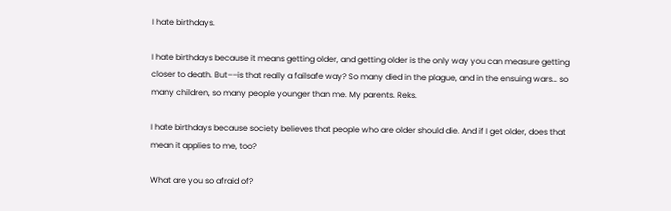I hate birthdays.

I hate birthdays because it means getting older, and getting older is the only way you can measure getting closer to death. But––is that really a failsafe way? So many died in the plague, and in the ensuing wars… so many children, so many people younger than me. My parents. Reks.

I hate birthdays because society believes that people who are older should die. And if I get older, does that mean it applies to me, too?

What are you so afraid of?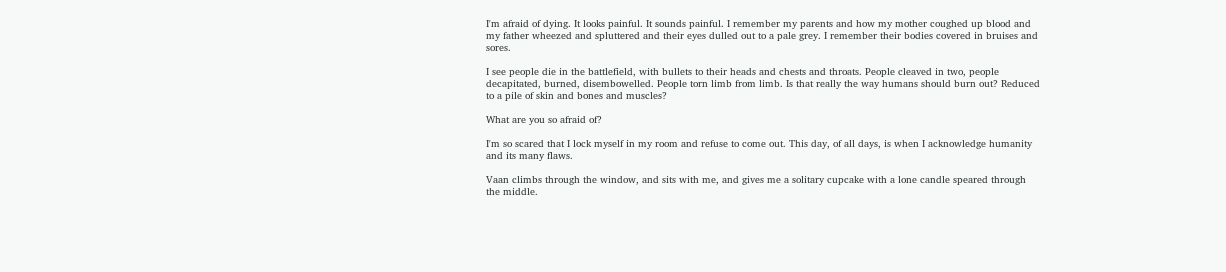I'm afraid of dying. It looks painful. It sounds painful. I remember my parents and how my mother coughed up blood and my father wheezed and spluttered and their eyes dulled out to a pale grey. I remember their bodies covered in bruises and sores.

I see people die in the battlefield, with bullets to their heads and chests and throats. People cleaved in two, people decapitated, burned, disembowelled. People torn limb from limb. Is that really the way humans should burn out? Reduced to a pile of skin and bones and muscles?

What are you so afraid of?

I'm so scared that I lock myself in my room and refuse to come out. This day, of all days, is when I acknowledge humanity and its many flaws.

Vaan climbs through the window, and sits with me, and gives me a solitary cupcake with a lone candle speared through the middle.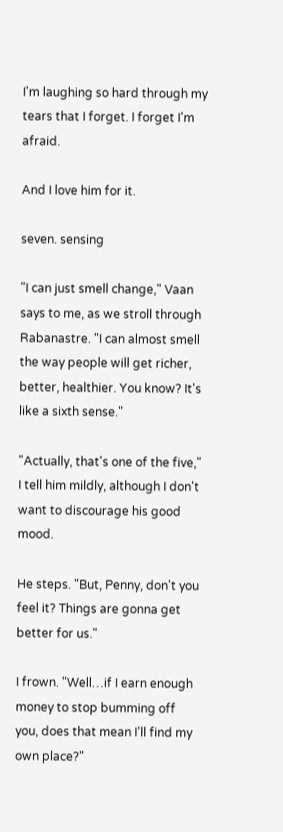I'm laughing so hard through my tears that I forget. I forget I'm afraid.

And I love him for it.

seven. sensing

"I can just smell change," Vaan says to me, as we stroll through Rabanastre. "I can almost smell the way people will get richer, better, healthier. You know? It's like a sixth sense."

"Actually, that's one of the five," I tell him mildly, although I don't want to discourage his good mood.

He steps. "But, Penny, don't you feel it? Things are gonna get better for us."

I frown. "Well…if I earn enough money to stop bumming off you, does that mean I'll find my own place?"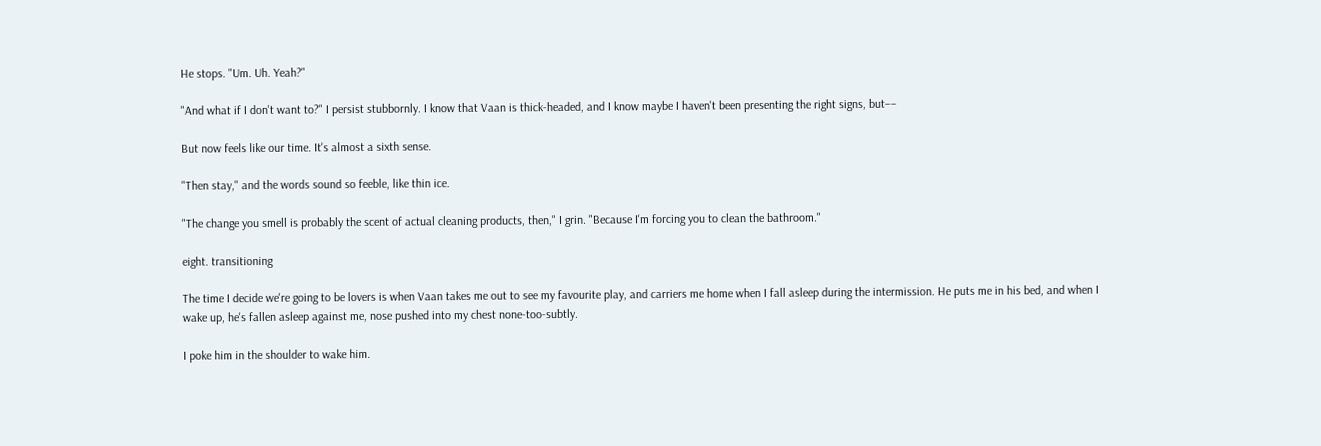He stops. "Um. Uh. Yeah?"

"And what if I don't want to?" I persist stubbornly. I know that Vaan is thick-headed, and I know maybe I haven't been presenting the right signs, but––

But now feels like our time. It's almost a sixth sense.

"Then stay," and the words sound so feeble, like thin ice.

"The change you smell is probably the scent of actual cleaning products, then," I grin. "Because I'm forcing you to clean the bathroom."

eight. transitioning

The time I decide we're going to be lovers is when Vaan takes me out to see my favourite play, and carriers me home when I fall asleep during the intermission. He puts me in his bed, and when I wake up, he's fallen asleep against me, nose pushed into my chest none-too-subtly.

I poke him in the shoulder to wake him.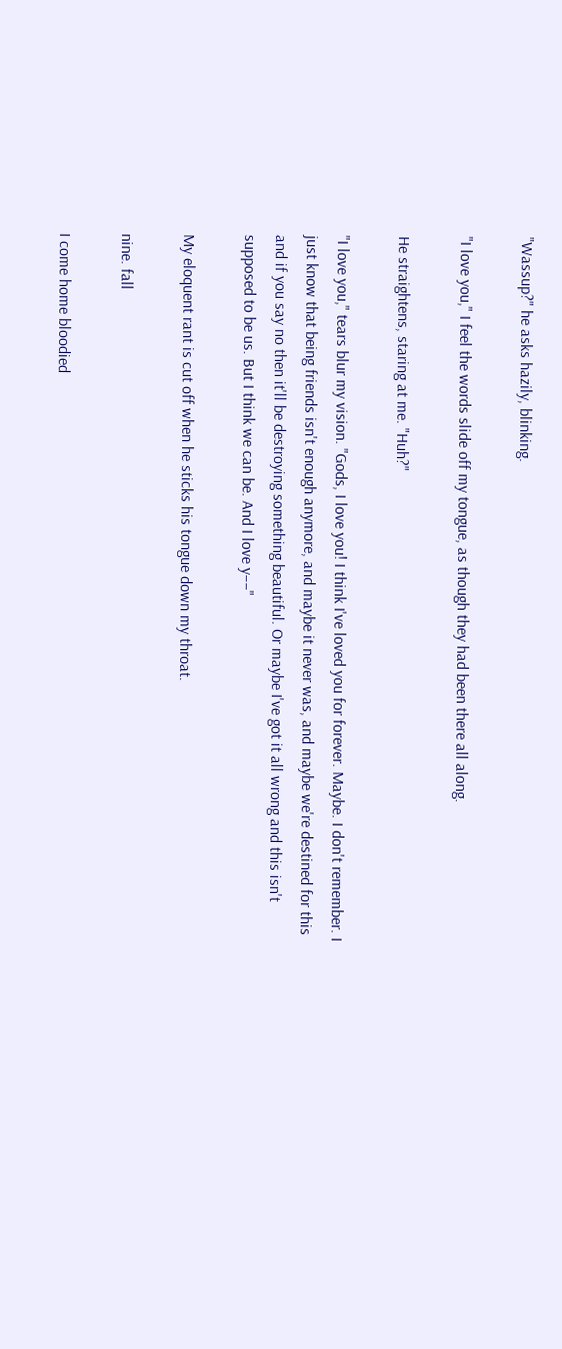"Wassup?" he asks hazily, blinking.

"I love you," I feel the words slide off my tongue, as though they had been there all along.

He straightens, staring at me. "Huh?"

"I love you," tears blur my vision. "Gods, I love you! I think I've loved you for forever. Maybe. I don't remember. I just know that being friends isn't enough anymore, and maybe it never was, and maybe we're destined for this and if you say no then it'll be destroying something beautiful. Or maybe I've got it all wrong and this isn't supposed to be us. But I think we can be. And I love y––"

My eloquent rant is cut off when he sticks his tongue down my throat.

nine. fall

I come home bloodied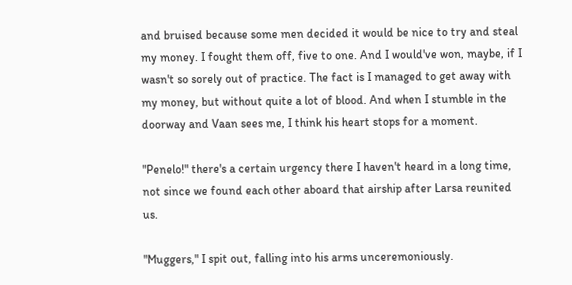and bruised because some men decided it would be nice to try and steal my money. I fought them off, five to one. And I would've won, maybe, if I wasn't so sorely out of practice. The fact is I managed to get away with my money, but without quite a lot of blood. And when I stumble in the doorway and Vaan sees me, I think his heart stops for a moment.

"Penelo!" there's a certain urgency there I haven't heard in a long time, not since we found each other aboard that airship after Larsa reunited us.

"Muggers," I spit out, falling into his arms unceremoniously.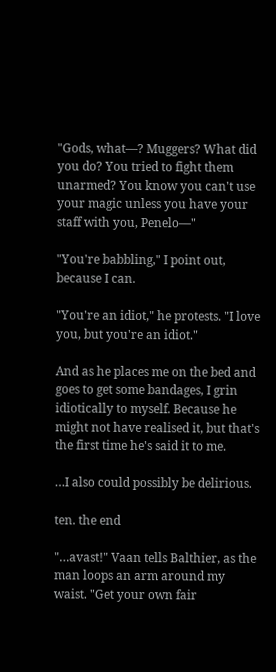"Gods, what––? Muggers? What did you do? You tried to fight them unarmed? You know you can't use your magic unless you have your staff with you, Penelo––"

"You're babbling," I point out, because I can.

"You're an idiot," he protests. "I love you, but you're an idiot."

And as he places me on the bed and goes to get some bandages, I grin idiotically to myself. Because he might not have realised it, but that's the first time he's said it to me.

…I also could possibly be delirious.

ten. the end

"…avast!" Vaan tells Balthier, as the man loops an arm around my waist. "Get your own fair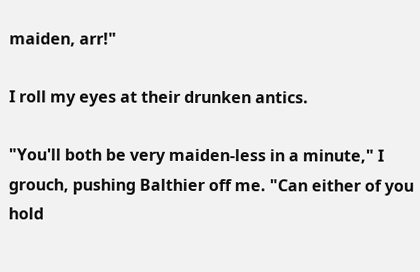maiden, arr!"

I roll my eyes at their drunken antics.

"You'll both be very maiden-less in a minute," I grouch, pushing Balthier off me. "Can either of you hold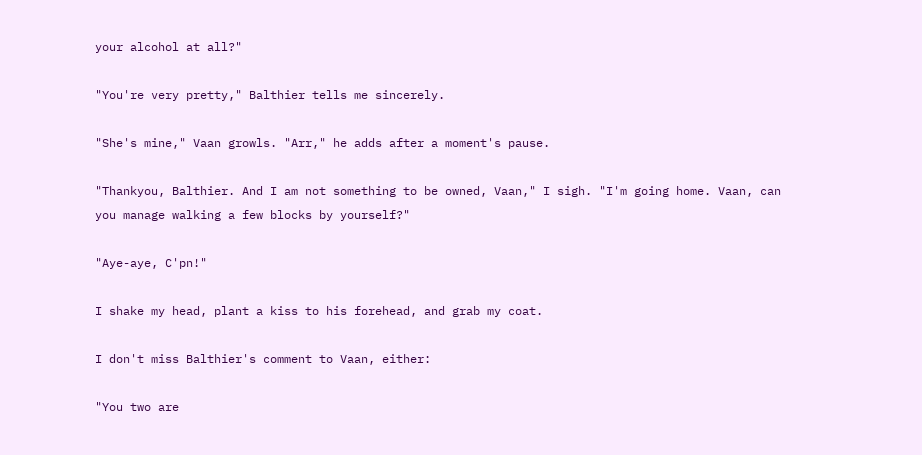your alcohol at all?"

"You're very pretty," Balthier tells me sincerely.

"She's mine," Vaan growls. "Arr," he adds after a moment's pause.

"Thankyou, Balthier. And I am not something to be owned, Vaan," I sigh. "I'm going home. Vaan, can you manage walking a few blocks by yourself?"

"Aye-aye, C'pn!"

I shake my head, plant a kiss to his forehead, and grab my coat.

I don't miss Balthier's comment to Vaan, either:

"You two are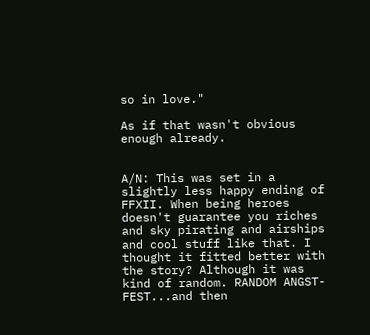so in love."

As if that wasn't obvious enough already.


A/N: This was set in a slightly less happy ending of FFXII. When being heroes doesn't guarantee you riches and sky pirating and airships and cool stuff like that. I thought it fitted better with the story? Although it was kind of random. RANDOM ANGST-FEST...and then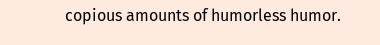copious amounts of humorless humor.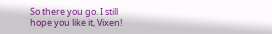So there you go. I still hope you like it, Vixen!